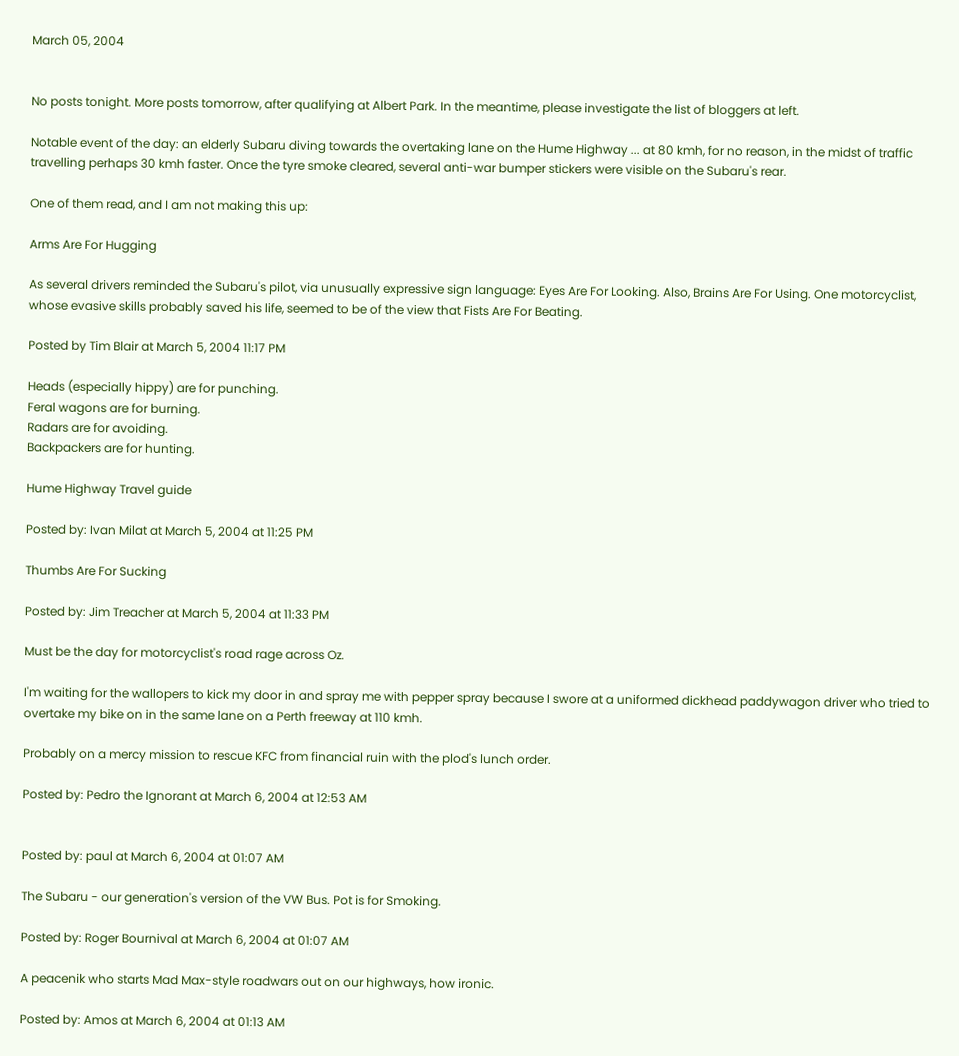March 05, 2004


No posts tonight. More posts tomorrow, after qualifying at Albert Park. In the meantime, please investigate the list of bloggers at left.

Notable event of the day: an elderly Subaru diving towards the overtaking lane on the Hume Highway ... at 80 kmh, for no reason, in the midst of traffic travelling perhaps 30 kmh faster. Once the tyre smoke cleared, several anti-war bumper stickers were visible on the Subaru's rear.

One of them read, and I am not making this up:

Arms Are For Hugging

As several drivers reminded the Subaru's pilot, via unusually expressive sign language: Eyes Are For Looking. Also, Brains Are For Using. One motorcyclist, whose evasive skills probably saved his life, seemed to be of the view that Fists Are For Beating.

Posted by Tim Blair at March 5, 2004 11:17 PM

Heads (especially hippy) are for punching.
Feral wagons are for burning.
Radars are for avoiding.
Backpackers are for hunting.

Hume Highway Travel guide

Posted by: Ivan Milat at March 5, 2004 at 11:25 PM

Thumbs Are For Sucking

Posted by: Jim Treacher at March 5, 2004 at 11:33 PM

Must be the day for motorcyclist's road rage across Oz.

I'm waiting for the wallopers to kick my door in and spray me with pepper spray because I swore at a uniformed dickhead paddywagon driver who tried to overtake my bike on in the same lane on a Perth freeway at 110 kmh.

Probably on a mercy mission to rescue KFC from financial ruin with the plod's lunch order.

Posted by: Pedro the Ignorant at March 6, 2004 at 12:53 AM


Posted by: paul at March 6, 2004 at 01:07 AM

The Subaru - our generation's version of the VW Bus. Pot is for Smoking.

Posted by: Roger Bournival at March 6, 2004 at 01:07 AM

A peacenik who starts Mad Max-style roadwars out on our highways, how ironic.

Posted by: Amos at March 6, 2004 at 01:13 AM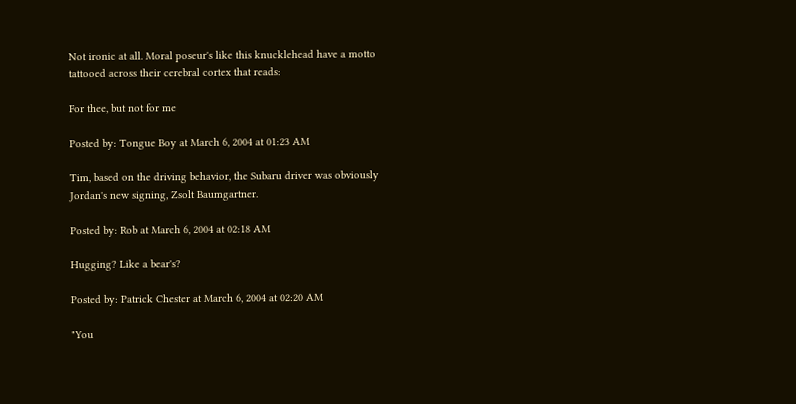Not ironic at all. Moral poseur's like this knucklehead have a motto tattooed across their cerebral cortex that reads:

For thee, but not for me

Posted by: Tongue Boy at March 6, 2004 at 01:23 AM

Tim, based on the driving behavior, the Subaru driver was obviously Jordan's new signing, Zsolt Baumgartner.

Posted by: Rob at March 6, 2004 at 02:18 AM

Hugging? Like a bear's?

Posted by: Patrick Chester at March 6, 2004 at 02:20 AM

"You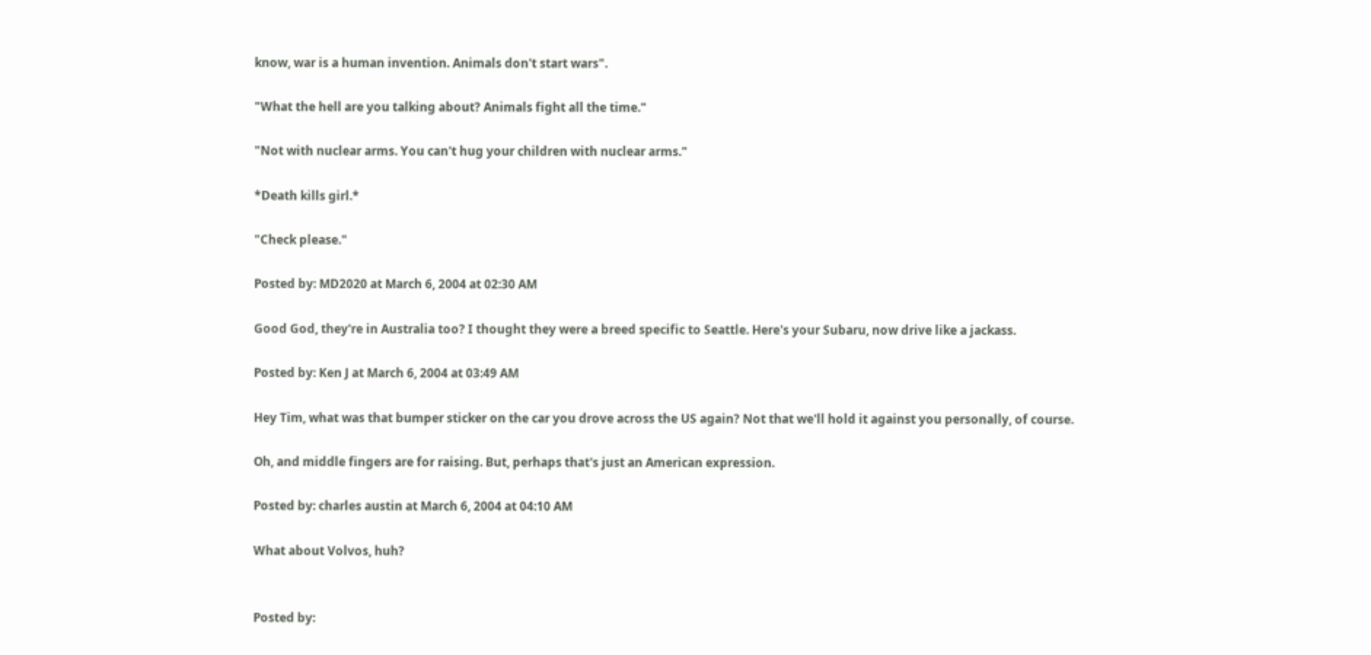know, war is a human invention. Animals don't start wars".

"What the hell are you talking about? Animals fight all the time."

"Not with nuclear arms. You can't hug your children with nuclear arms."

*Death kills girl.*

"Check please."

Posted by: MD2020 at March 6, 2004 at 02:30 AM

Good God, they're in Australia too? I thought they were a breed specific to Seattle. Here's your Subaru, now drive like a jackass.

Posted by: Ken J at March 6, 2004 at 03:49 AM

Hey Tim, what was that bumper sticker on the car you drove across the US again? Not that we'll hold it against you personally, of course.

Oh, and middle fingers are for raising. But, perhaps that's just an American expression.

Posted by: charles austin at March 6, 2004 at 04:10 AM

What about Volvos, huh?


Posted by: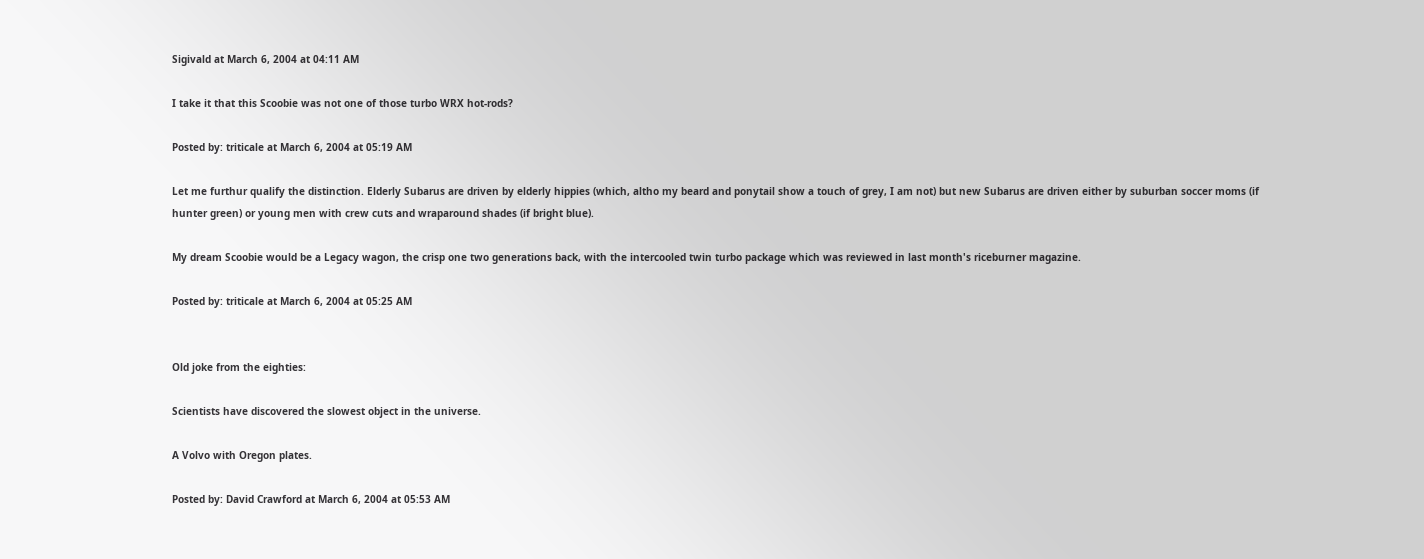Sigivald at March 6, 2004 at 04:11 AM

I take it that this Scoobie was not one of those turbo WRX hot-rods?

Posted by: triticale at March 6, 2004 at 05:19 AM

Let me furthur qualify the distinction. Elderly Subarus are driven by elderly hippies (which, altho my beard and ponytail show a touch of grey, I am not) but new Subarus are driven either by suburban soccer moms (if hunter green) or young men with crew cuts and wraparound shades (if bright blue).

My dream Scoobie would be a Legacy wagon, the crisp one two generations back, with the intercooled twin turbo package which was reviewed in last month's riceburner magazine.

Posted by: triticale at March 6, 2004 at 05:25 AM


Old joke from the eighties:

Scientists have discovered the slowest object in the universe.

A Volvo with Oregon plates.

Posted by: David Crawford at March 6, 2004 at 05:53 AM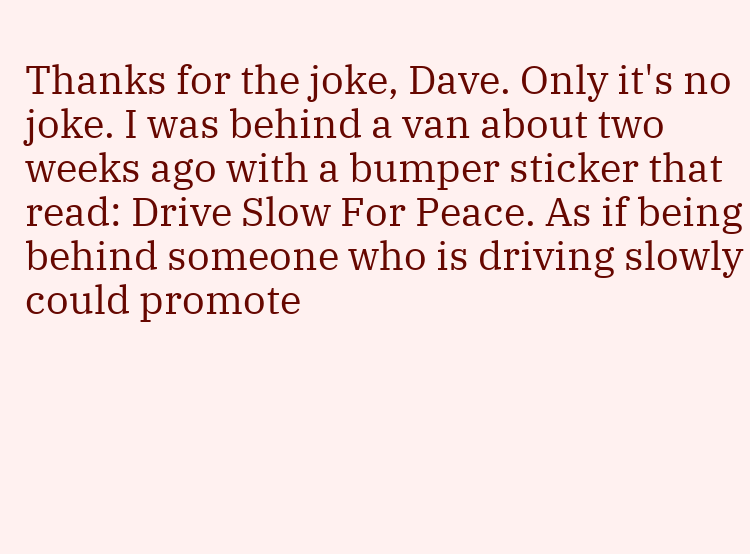Thanks for the joke, Dave. Only it's no joke. I was behind a van about two weeks ago with a bumper sticker that read: Drive Slow For Peace. As if being behind someone who is driving slowly could promote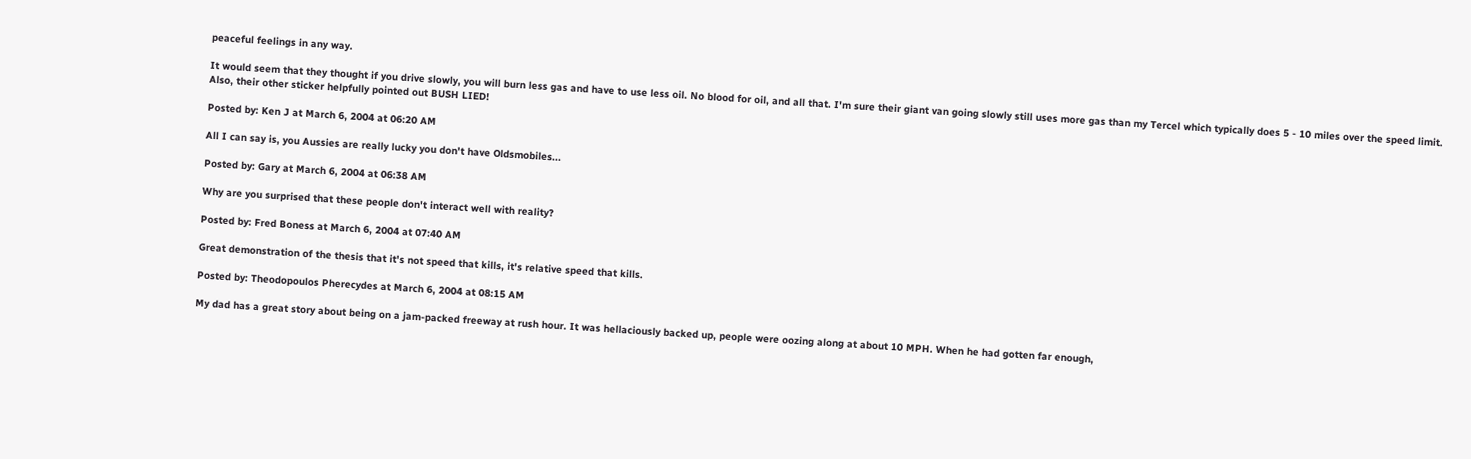peaceful feelings in any way.

It would seem that they thought if you drive slowly, you will burn less gas and have to use less oil. No blood for oil, and all that. I'm sure their giant van going slowly still uses more gas than my Tercel which typically does 5 - 10 miles over the speed limit. Also, their other sticker helpfully pointed out BUSH LIED!

Posted by: Ken J at March 6, 2004 at 06:20 AM

All I can say is, you Aussies are really lucky you don't have Oldsmobiles...

Posted by: Gary at March 6, 2004 at 06:38 AM

Why are you surprised that these people don't interact well with reality?

Posted by: Fred Boness at March 6, 2004 at 07:40 AM

Great demonstration of the thesis that it's not speed that kills, it's relative speed that kills.

Posted by: Theodopoulos Pherecydes at March 6, 2004 at 08:15 AM

My dad has a great story about being on a jam-packed freeway at rush hour. It was hellaciously backed up, people were oozing along at about 10 MPH. When he had gotten far enough,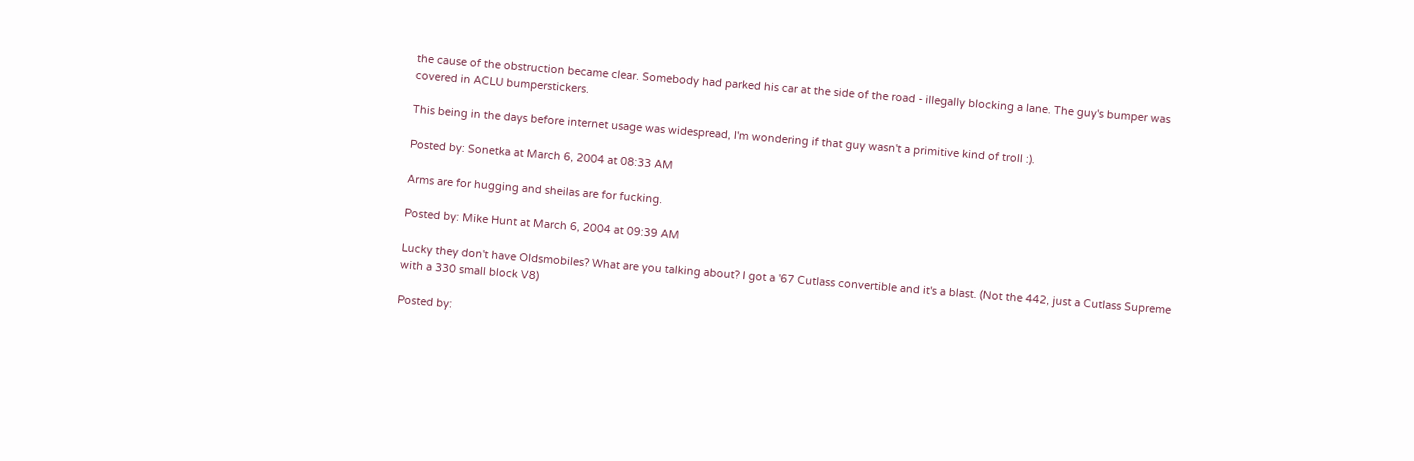the cause of the obstruction became clear. Somebody had parked his car at the side of the road - illegally blocking a lane. The guy's bumper was covered in ACLU bumperstickers.

This being in the days before internet usage was widespread, I'm wondering if that guy wasn't a primitive kind of troll :).

Posted by: Sonetka at March 6, 2004 at 08:33 AM

Arms are for hugging and sheilas are for fucking.

Posted by: Mike Hunt at March 6, 2004 at 09:39 AM

Lucky they don't have Oldsmobiles? What are you talking about? I got a '67 Cutlass convertible and it's a blast. (Not the 442, just a Cutlass Supreme with a 330 small block V8)

Posted by: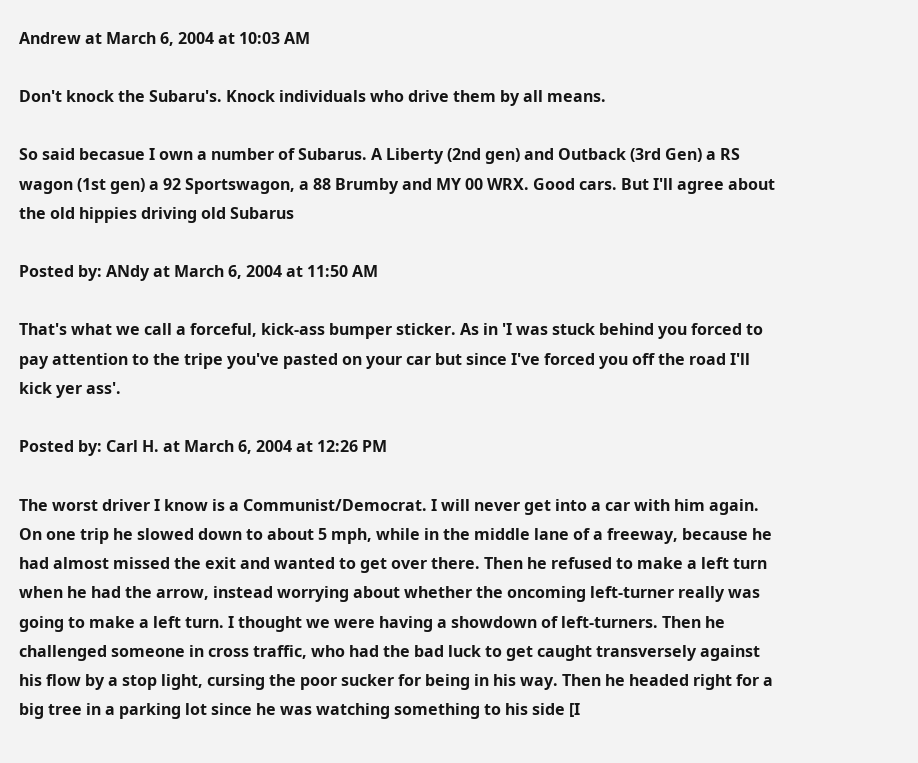Andrew at March 6, 2004 at 10:03 AM

Don't knock the Subaru's. Knock individuals who drive them by all means.

So said becasue I own a number of Subarus. A Liberty (2nd gen) and Outback (3rd Gen) a RS wagon (1st gen) a 92 Sportswagon, a 88 Brumby and MY 00 WRX. Good cars. But I'll agree about the old hippies driving old Subarus

Posted by: ANdy at March 6, 2004 at 11:50 AM

That's what we call a forceful, kick-ass bumper sticker. As in 'I was stuck behind you forced to pay attention to the tripe you've pasted on your car but since I've forced you off the road I'll kick yer ass'.

Posted by: Carl H. at March 6, 2004 at 12:26 PM

The worst driver I know is a Communist/Democrat. I will never get into a car with him again. On one trip he slowed down to about 5 mph, while in the middle lane of a freeway, because he had almost missed the exit and wanted to get over there. Then he refused to make a left turn when he had the arrow, instead worrying about whether the oncoming left-turner really was going to make a left turn. I thought we were having a showdown of left-turners. Then he challenged someone in cross traffic, who had the bad luck to get caught transversely against his flow by a stop light, cursing the poor sucker for being in his way. Then he headed right for a big tree in a parking lot since he was watching something to his side [I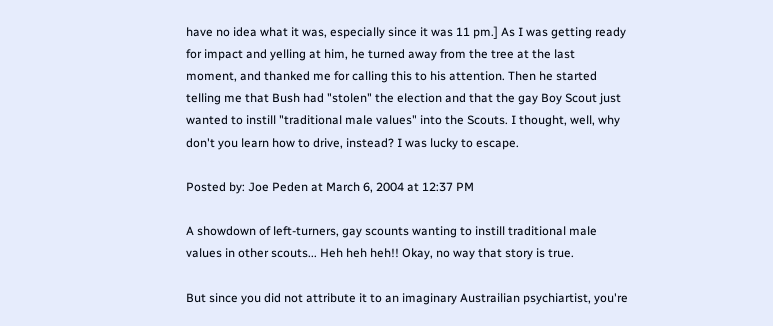have no idea what it was, especially since it was 11 pm.] As I was getting ready for impact and yelling at him, he turned away from the tree at the last moment, and thanked me for calling this to his attention. Then he started telling me that Bush had "stolen" the election and that the gay Boy Scout just wanted to instill "traditional male values" into the Scouts. I thought, well, why don't you learn how to drive, instead? I was lucky to escape.

Posted by: Joe Peden at March 6, 2004 at 12:37 PM

A showdown of left-turners, gay scounts wanting to instill traditional male values in other scouts... Heh heh heh!! Okay, no way that story is true.

But since you did not attribute it to an imaginary Austrailian psychiartist, you're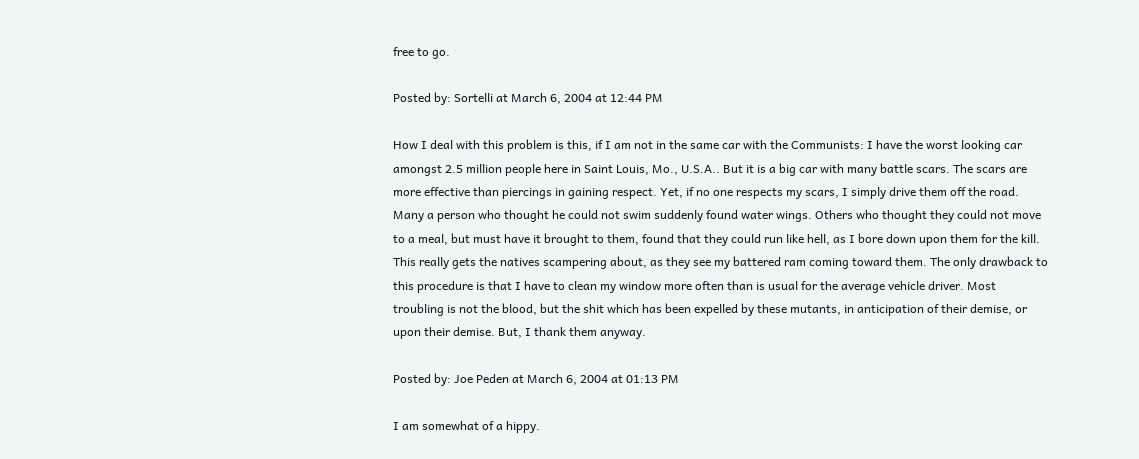free to go.

Posted by: Sortelli at March 6, 2004 at 12:44 PM

How I deal with this problem is this, if I am not in the same car with the Communists: I have the worst looking car amongst 2.5 million people here in Saint Louis, Mo., U.S.A.. But it is a big car with many battle scars. The scars are more effective than piercings in gaining respect. Yet, if no one respects my scars, I simply drive them off the road. Many a person who thought he could not swim suddenly found water wings. Others who thought they could not move to a meal, but must have it brought to them, found that they could run like hell, as I bore down upon them for the kill. This really gets the natives scampering about, as they see my battered ram coming toward them. The only drawback to this procedure is that I have to clean my window more often than is usual for the average vehicle driver. Most troubling is not the blood, but the shit which has been expelled by these mutants, in anticipation of their demise, or upon their demise. But, I thank them anyway.

Posted by: Joe Peden at March 6, 2004 at 01:13 PM

I am somewhat of a hippy.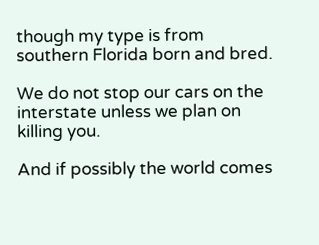though my type is from southern Florida born and bred.

We do not stop our cars on the interstate unless we plan on killing you.

And if possibly the world comes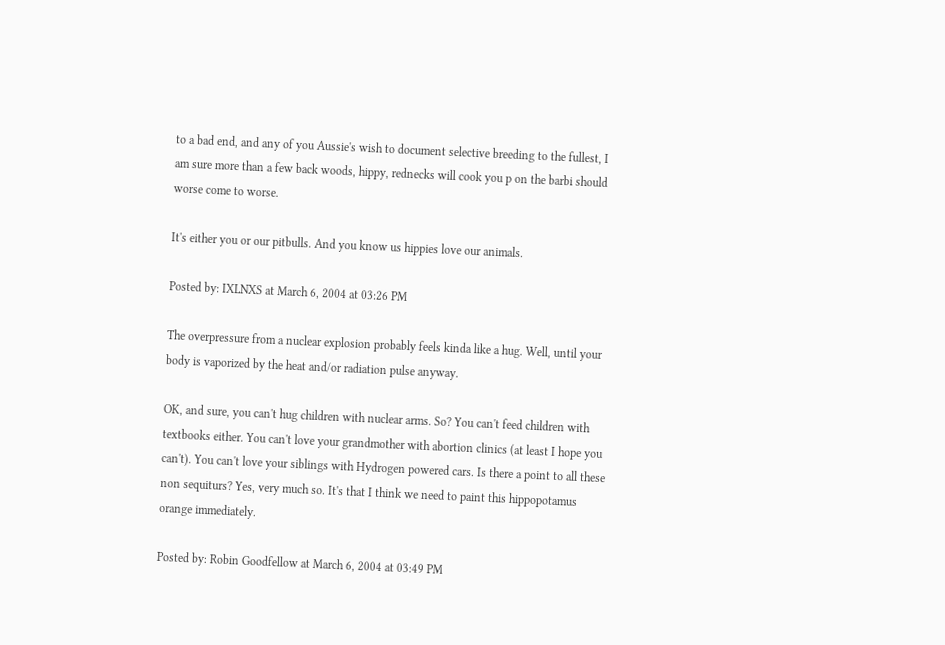to a bad end, and any of you Aussie's wish to document selective breeding to the fullest, I am sure more than a few back woods, hippy, rednecks will cook you p on the barbi should worse come to worse.

It's either you or our pitbulls. And you know us hippies love our animals.

Posted by: IXLNXS at March 6, 2004 at 03:26 PM

The overpressure from a nuclear explosion probably feels kinda like a hug. Well, until your body is vaporized by the heat and/or radiation pulse anyway.

OK, and sure, you can't hug children with nuclear arms. So? You can't feed children with textbooks either. You can't love your grandmother with abortion clinics (at least I hope you can't). You can't love your siblings with Hydrogen powered cars. Is there a point to all these non sequiturs? Yes, very much so. It's that I think we need to paint this hippopotamus orange immediately.

Posted by: Robin Goodfellow at March 6, 2004 at 03:49 PM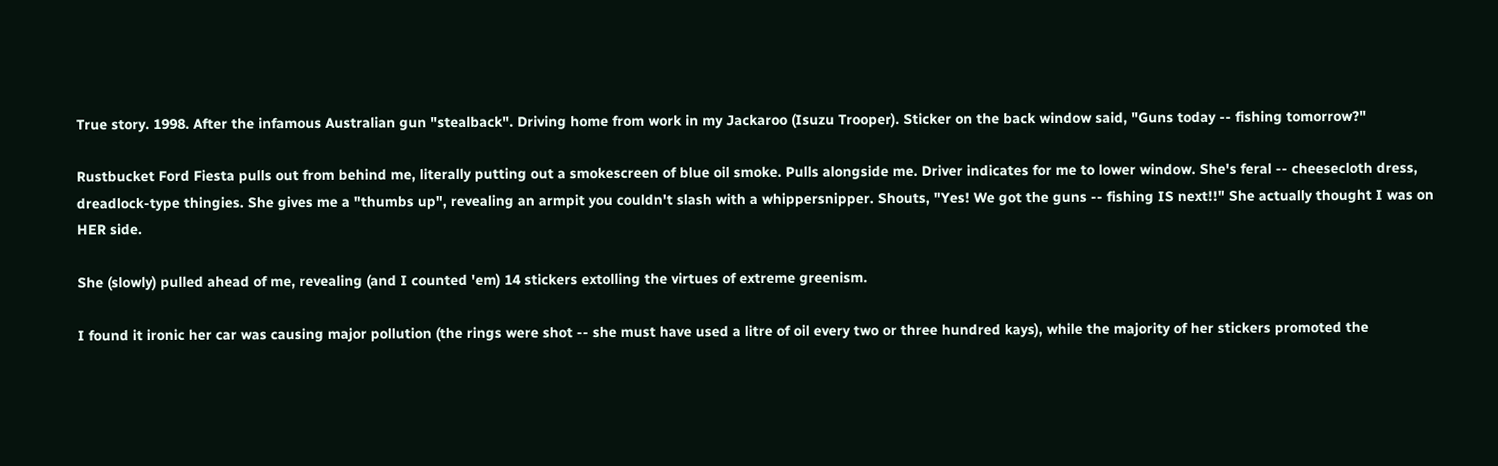True story. 1998. After the infamous Australian gun "stealback". Driving home from work in my Jackaroo (Isuzu Trooper). Sticker on the back window said, "Guns today -- fishing tomorrow?"

Rustbucket Ford Fiesta pulls out from behind me, literally putting out a smokescreen of blue oil smoke. Pulls alongside me. Driver indicates for me to lower window. She's feral -- cheesecloth dress, dreadlock-type thingies. She gives me a "thumbs up", revealing an armpit you couldn't slash with a whippersnipper. Shouts, "Yes! We got the guns -- fishing IS next!!" She actually thought I was on HER side.

She (slowly) pulled ahead of me, revealing (and I counted 'em) 14 stickers extolling the virtues of extreme greenism.

I found it ironic her car was causing major pollution (the rings were shot -- she must have used a litre of oil every two or three hundred kays), while the majority of her stickers promoted the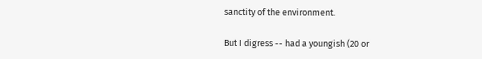sanctity of the environment.

But I digress -- had a youngish (20 or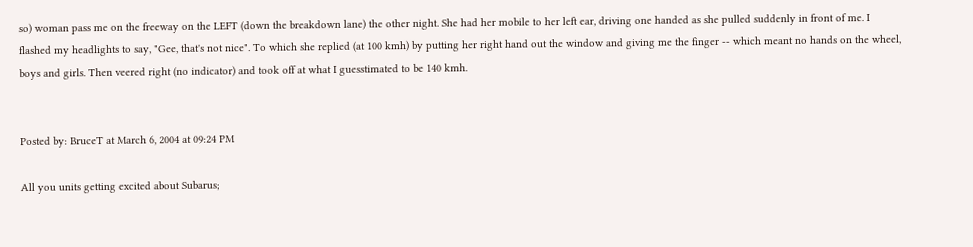so) woman pass me on the freeway on the LEFT (down the breakdown lane) the other night. She had her mobile to her left ear, driving one handed as she pulled suddenly in front of me. I flashed my headlights to say, "Gee, that's not nice". To which she replied (at 100 kmh) by putting her right hand out the window and giving me the finger -- which meant no hands on the wheel, boys and girls. Then veered right (no indicator) and took off at what I guesstimated to be 140 kmh.


Posted by: BruceT at March 6, 2004 at 09:24 PM

All you units getting excited about Subarus;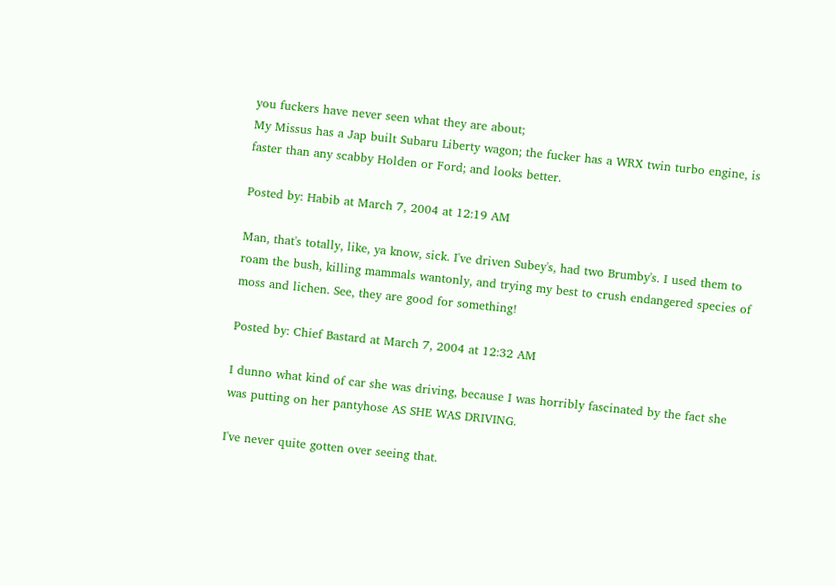you fuckers have never seen what they are about;
My Missus has a Jap built Subaru Liberty wagon; the fucker has a WRX twin turbo engine, is faster than any scabby Holden or Ford; and looks better.

Posted by: Habib at March 7, 2004 at 12:19 AM

Man, that's totally, like, ya know, sick. I've driven Subey's, had two Brumby's. I used them to roam the bush, killing mammals wantonly, and trying my best to crush endangered species of moss and lichen. See, they are good for something!

Posted by: Chief Bastard at March 7, 2004 at 12:32 AM

I dunno what kind of car she was driving, because I was horribly fascinated by the fact she was putting on her pantyhose AS SHE WAS DRIVING.

I've never quite gotten over seeing that.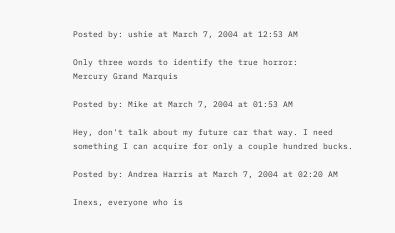Posted by: ushie at March 7, 2004 at 12:53 AM

Only three words to identify the true horror:
Mercury Grand Marquis

Posted by: Mike at March 7, 2004 at 01:53 AM

Hey, don't talk about my future car that way. I need something I can acquire for only a couple hundred bucks.

Posted by: Andrea Harris at March 7, 2004 at 02:20 AM

Inexs, everyone who is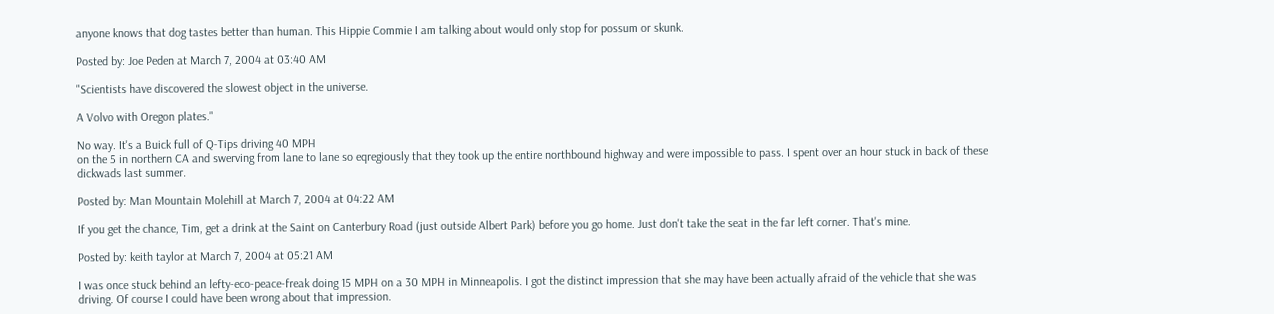anyone knows that dog tastes better than human. This Hippie Commie I am talking about would only stop for possum or skunk.

Posted by: Joe Peden at March 7, 2004 at 03:40 AM

"Scientists have discovered the slowest object in the universe.

A Volvo with Oregon plates."

No way. It's a Buick full of Q-Tips driving 40 MPH
on the 5 in northern CA and swerving from lane to lane so eqregiously that they took up the entire northbound highway and were impossible to pass. I spent over an hour stuck in back of these dickwads last summer.

Posted by: Man Mountain Molehill at March 7, 2004 at 04:22 AM

If you get the chance, Tim, get a drink at the Saint on Canterbury Road (just outside Albert Park) before you go home. Just don't take the seat in the far left corner. That's mine.

Posted by: keith taylor at March 7, 2004 at 05:21 AM

I was once stuck behind an lefty-eco-peace-freak doing 15 MPH on a 30 MPH in Minneapolis. I got the distinct impression that she may have been actually afraid of the vehicle that she was driving. Of course I could have been wrong about that impression.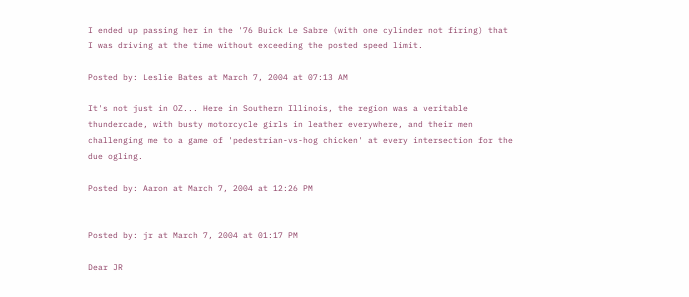I ended up passing her in the '76 Buick Le Sabre (with one cylinder not firing) that I was driving at the time without exceeding the posted speed limit.

Posted by: Leslie Bates at March 7, 2004 at 07:13 AM

It's not just in OZ... Here in Southern Illinois, the region was a veritable thundercade, with busty motorcycle girls in leather everywhere, and their men challenging me to a game of 'pedestrian-vs-hog chicken' at every intersection for the due ogling.

Posted by: Aaron at March 7, 2004 at 12:26 PM


Posted by: jr at March 7, 2004 at 01:17 PM

Dear JR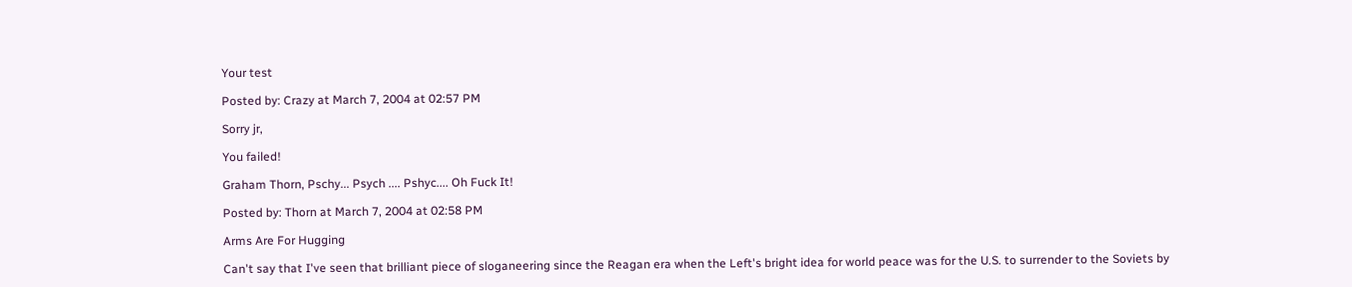Your test

Posted by: Crazy at March 7, 2004 at 02:57 PM

Sorry jr,

You failed!

Graham Thorn, Pschy... Psych .... Pshyc.... Oh Fuck It!

Posted by: Thorn at March 7, 2004 at 02:58 PM

Arms Are For Hugging

Can't say that I've seen that brilliant piece of sloganeering since the Reagan era when the Left's bright idea for world peace was for the U.S. to surrender to the Soviets by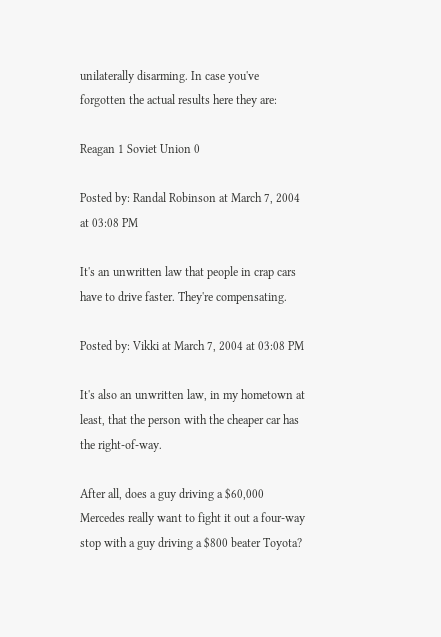unilaterally disarming. In case you've forgotten the actual results here they are:

Reagan 1 Soviet Union 0

Posted by: Randal Robinson at March 7, 2004 at 03:08 PM

It's an unwritten law that people in crap cars have to drive faster. They're compensating.

Posted by: Vikki at March 7, 2004 at 03:08 PM

It's also an unwritten law, in my hometown at least, that the person with the cheaper car has the right-of-way.

After all, does a guy driving a $60,000 Mercedes really want to fight it out a four-way stop with a guy driving a $800 beater Toyota?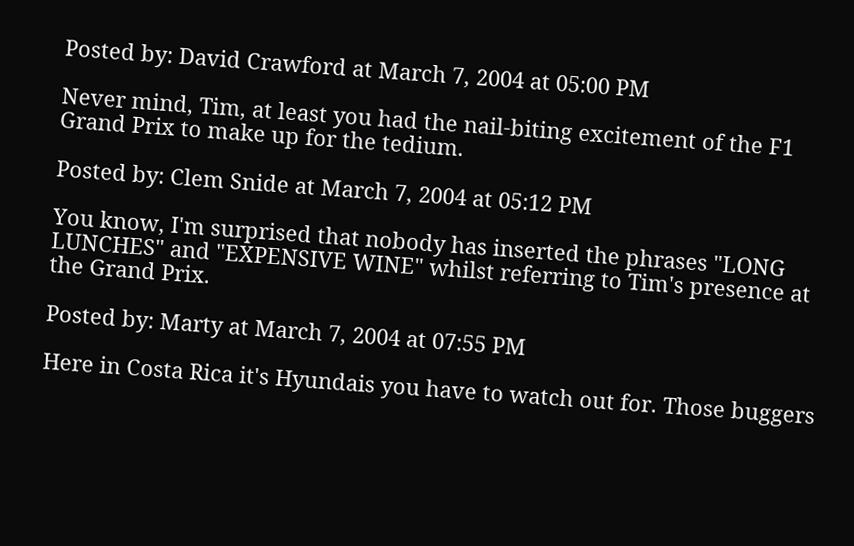Posted by: David Crawford at March 7, 2004 at 05:00 PM

Never mind, Tim, at least you had the nail-biting excitement of the F1 Grand Prix to make up for the tedium.

Posted by: Clem Snide at March 7, 2004 at 05:12 PM

You know, I'm surprised that nobody has inserted the phrases "LONG LUNCHES" and "EXPENSIVE WINE" whilst referring to Tim's presence at the Grand Prix.

Posted by: Marty at March 7, 2004 at 07:55 PM

Here in Costa Rica it's Hyundais you have to watch out for. Those buggers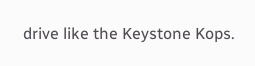drive like the Keystone Kops.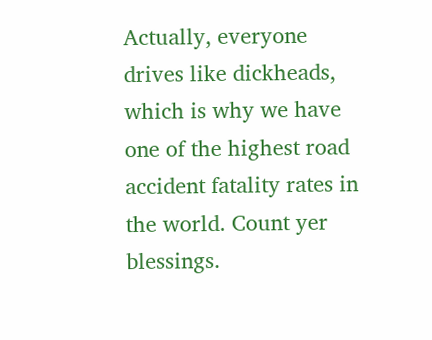Actually, everyone drives like dickheads, which is why we have one of the highest road accident fatality rates in the world. Count yer blessings.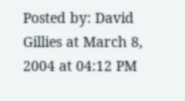Posted by: David Gillies at March 8, 2004 at 04:12 PM